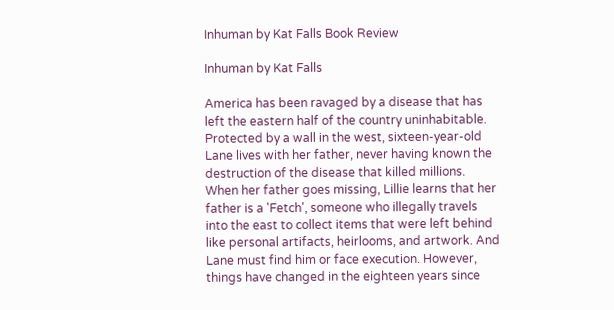Inhuman by Kat Falls Book Review

Inhuman by Kat Falls

America has been ravaged by a disease that has left the eastern half of the country uninhabitable. Protected by a wall in the west, sixteen-year-old Lane lives with her father, never having known the destruction of the disease that killed millions. When her father goes missing, Lillie learns that her father is a 'Fetch', someone who illegally travels into the east to collect items that were left behind like personal artifacts, heirlooms, and artwork. And Lane must find him or face execution. However, things have changed in the eighteen years since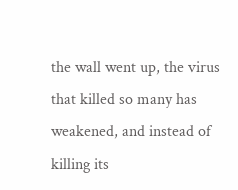the wall went up, the virus that killed so many has weakened, and instead of killing its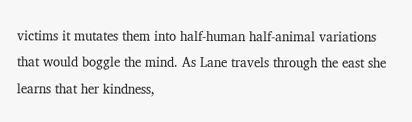victims it mutates them into half-human half-animal variations that would boggle the mind. As Lane travels through the east she learns that her kindness,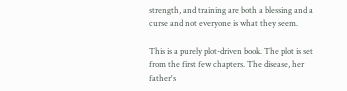strength, and training are both a blessing and a curse and not everyone is what they seem.

This is a purely plot-driven book. The plot is set from the first few chapters. The disease, her father's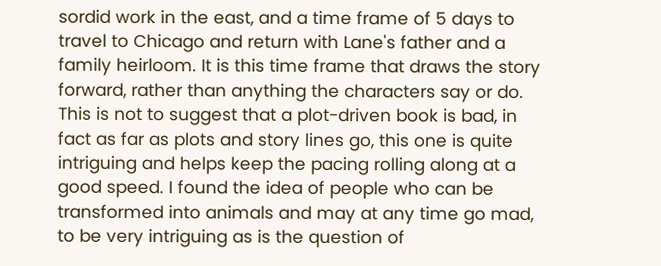sordid work in the east, and a time frame of 5 days to travel to Chicago and return with Lane's father and a family heirloom. It is this time frame that draws the story forward, rather than anything the characters say or do. This is not to suggest that a plot-driven book is bad, in fact as far as plots and story lines go, this one is quite intriguing and helps keep the pacing rolling along at a good speed. I found the idea of people who can be transformed into animals and may at any time go mad, to be very intriguing as is the question of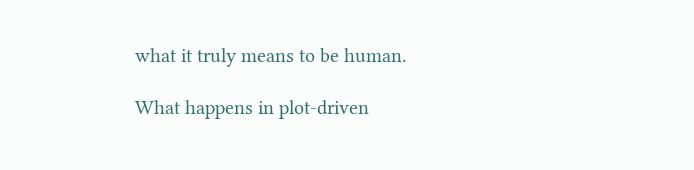what it truly means to be human.

What happens in plot-driven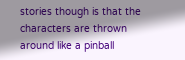stories though is that the characters are thrown around like a pinball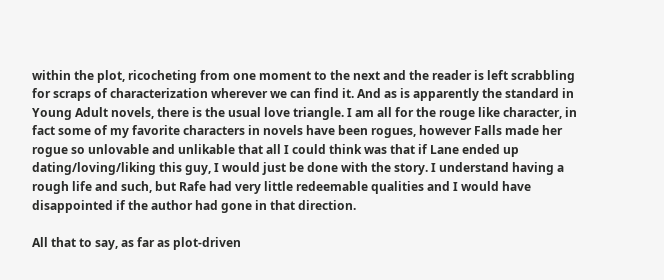within the plot, ricocheting from one moment to the next and the reader is left scrabbling for scraps of characterization wherever we can find it. And as is apparently the standard in Young Adult novels, there is the usual love triangle. I am all for the rouge like character, in fact some of my favorite characters in novels have been rogues, however Falls made her rogue so unlovable and unlikable that all I could think was that if Lane ended up dating/loving/liking this guy, I would just be done with the story. I understand having a rough life and such, but Rafe had very little redeemable qualities and I would have disappointed if the author had gone in that direction.

All that to say, as far as plot-driven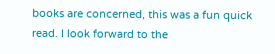books are concerned, this was a fun quick read. I look forward to the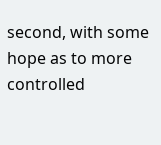second, with some hope as to more controlled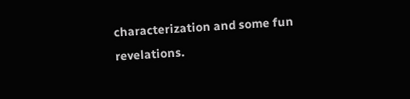characterization and some fun revelations.